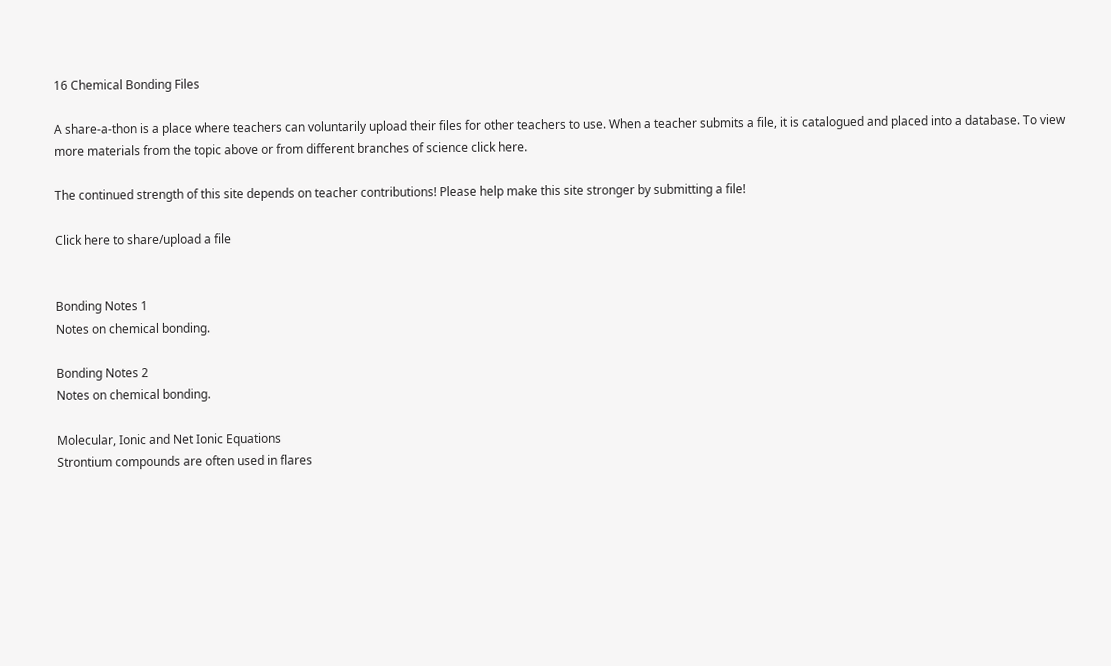16 Chemical Bonding Files

A share-a-thon is a place where teachers can voluntarily upload their files for other teachers to use. When a teacher submits a file, it is catalogued and placed into a database. To view more materials from the topic above or from different branches of science click here.

The continued strength of this site depends on teacher contributions! Please help make this site stronger by submitting a file!

Click here to share/upload a file


Bonding Notes 1
Notes on chemical bonding.

Bonding Notes 2
Notes on chemical bonding.

Molecular, Ionic and Net Ionic Equations
Strontium compounds are often used in flares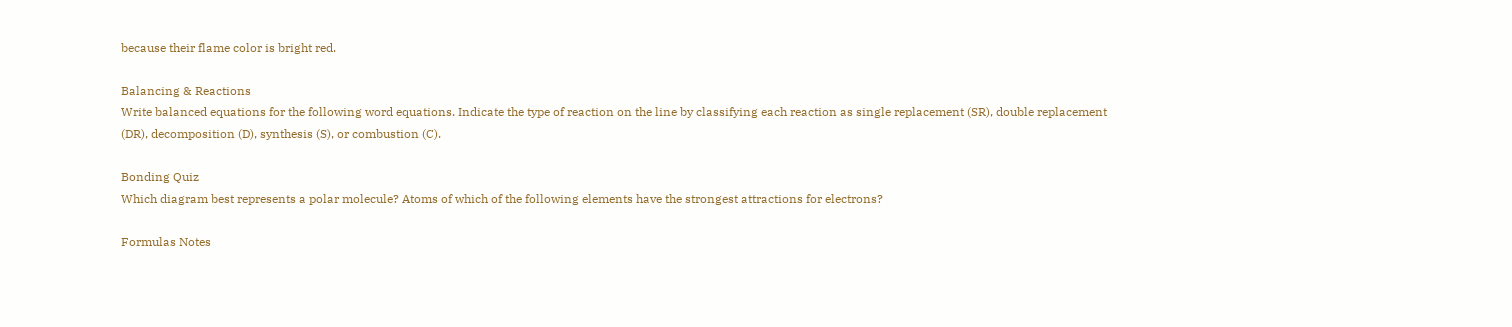because their flame color is bright red.

Balancing & Reactions
Write balanced equations for the following word equations. Indicate the type of reaction on the line by classifying each reaction as single replacement (SR), double replacement (DR), decomposition (D), synthesis (S), or combustion (C).

Bonding Quiz
Which diagram best represents a polar molecule? Atoms of which of the following elements have the strongest attractions for electrons?

Formulas Notes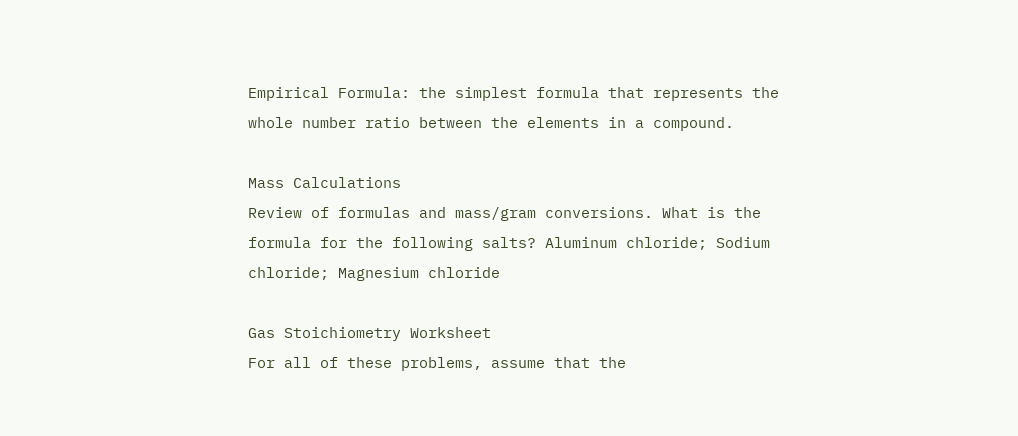Empirical Formula: the simplest formula that represents the whole number ratio between the elements in a compound.

Mass Calculations
Review of formulas and mass/gram conversions. What is the formula for the following salts? Aluminum chloride; Sodium chloride; Magnesium chloride

Gas Stoichiometry Worksheet
For all of these problems, assume that the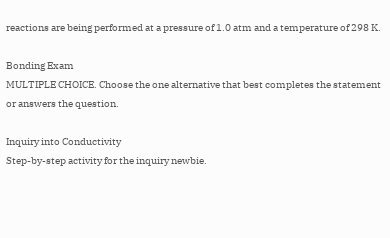reactions are being performed at a pressure of 1.0 atm and a temperature of 298 K.

Bonding Exam
MULTIPLE CHOICE. Choose the one alternative that best completes the statement or answers the question.

Inquiry into Conductivity
Step-by-step activity for the inquiry newbie.